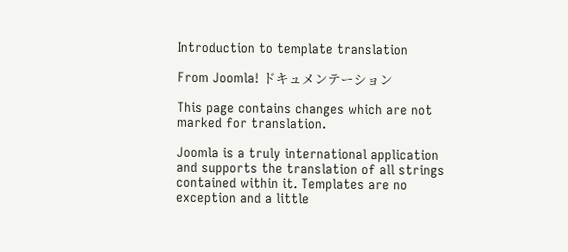Introduction to template translation

From Joomla! ドキュメンテーション

This page contains changes which are not marked for translation.

Joomla is a truly international application and supports the translation of all strings contained within it. Templates are no exception and a little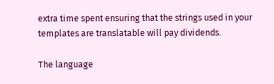extra time spent ensuring that the strings used in your templates are translatable will pay dividends.

The language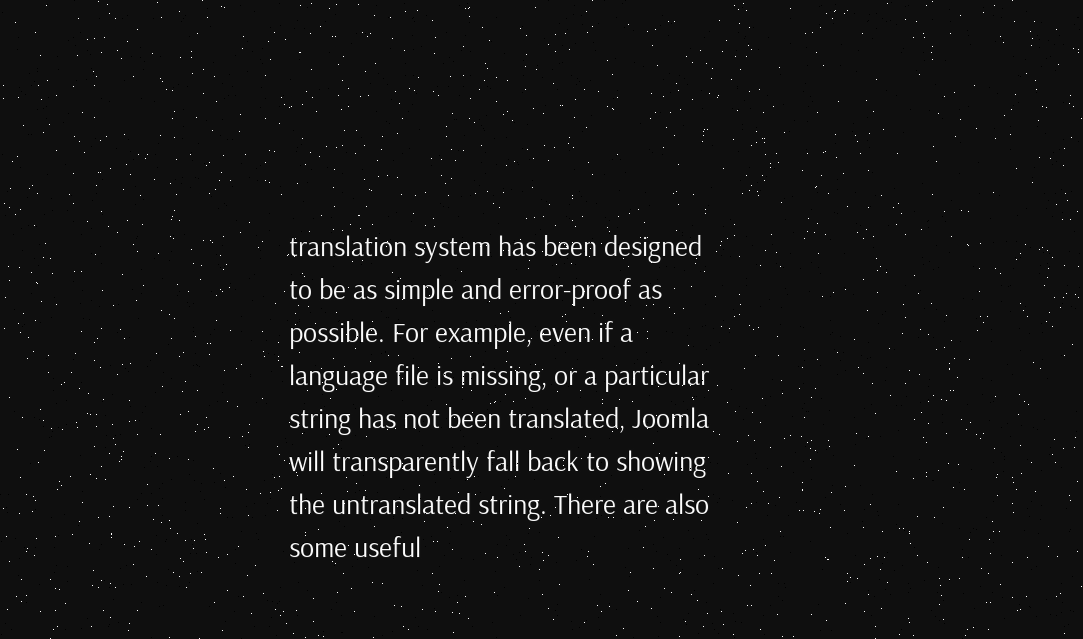translation system has been designed to be as simple and error-proof as possible. For example, even if a language file is missing, or a particular string has not been translated, Joomla will transparently fall back to showing the untranslated string. There are also some useful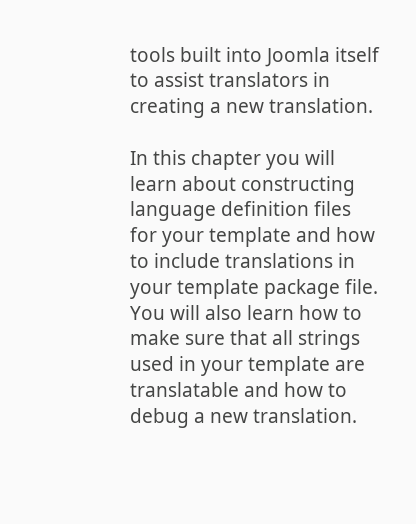tools built into Joomla itself to assist translators in creating a new translation.

In this chapter you will learn about constructing language definition files for your template and how to include translations in your template package file. You will also learn how to make sure that all strings used in your template are translatable and how to debug a new translation.